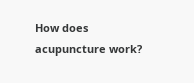How does acupuncture work?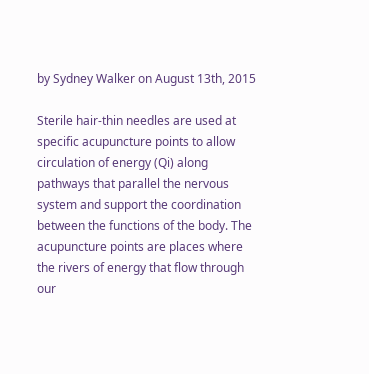by Sydney Walker on August 13th, 2015

Sterile hair-thin needles are used at specific acupuncture points to allow circulation of energy (Qi) along pathways that parallel the nervous system and support the coordination between the functions of the body. The acupuncture points are places where the rivers of energy that flow through our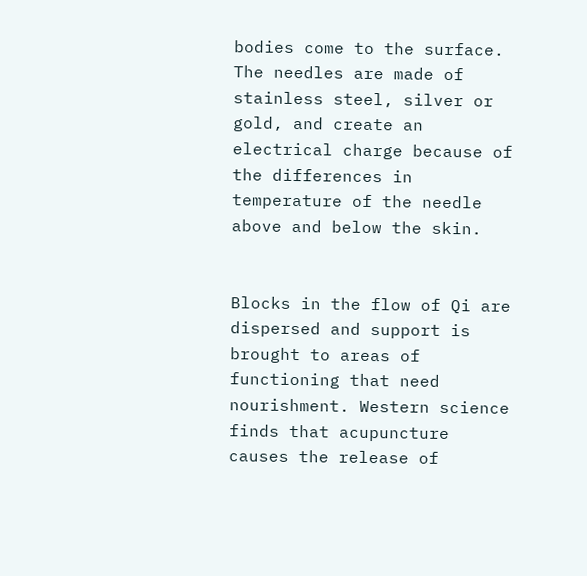bodies come to the surface. The needles are made of stainless steel, silver or gold, and create an electrical charge because of the differences in temperature of the needle above and below the skin.


Blocks in the flow of Qi are dispersed and support is brought to areas of functioning that need nourishment. Western science finds that acupuncture causes the release of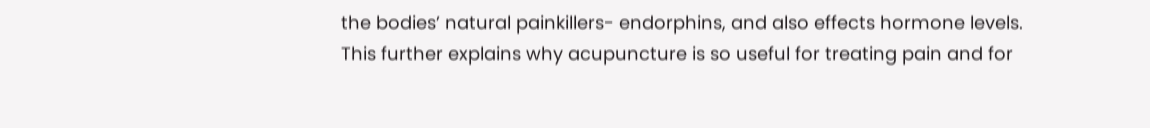the bodies’ natural painkillers- endorphins, and also effects hormone levels. This further explains why acupuncture is so useful for treating pain and for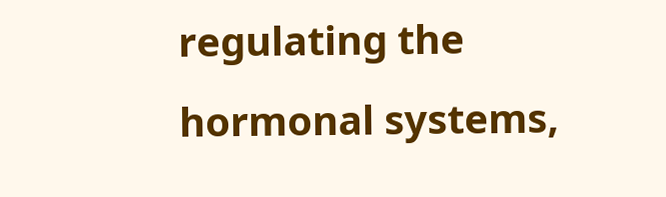regulating the hormonal systems,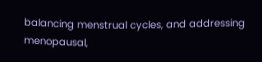balancing menstrual cycles, and addressing menopausal,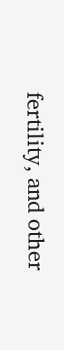fertility, and other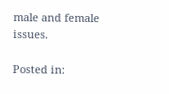male and female issues.

Posted in: